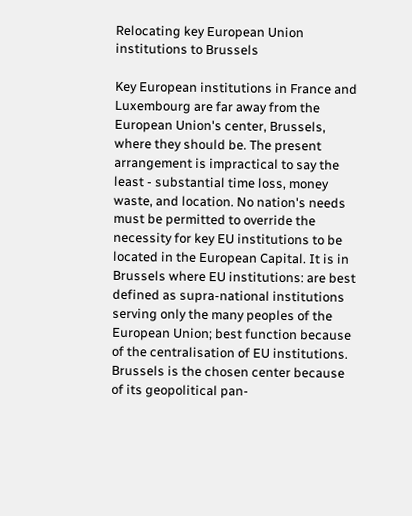Relocating key European Union institutions to Brussels

Key European institutions in France and Luxembourg are far away from the European Union's center, Brussels, where they should be. The present arrangement is impractical to say the least - substantial time loss, money waste, and location. No nation's needs must be permitted to override the necessity for key EU institutions to be located in the European Capital. It is in Brussels where EU institutions: are best defined as supra-national institutions serving only the many peoples of the European Union; best function because of the centralisation of EU institutions. Brussels is the chosen center because of its geopolitical pan-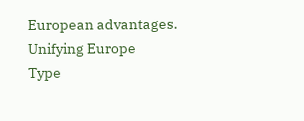European advantages.
Unifying Europe
Type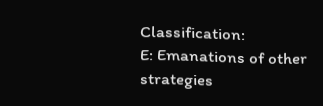Classification:
E: Emanations of other strategies